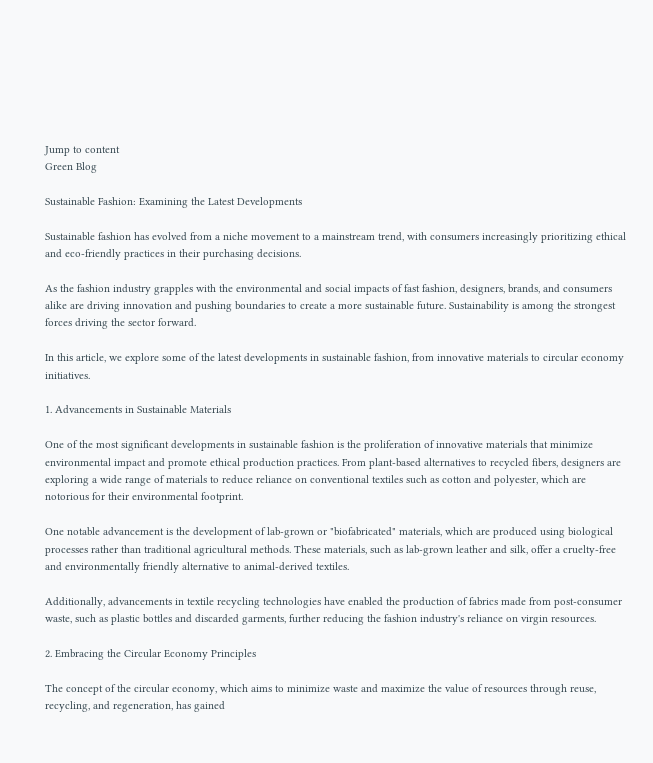Jump to content
Green Blog

Sustainable Fashion: Examining the Latest Developments

Sustainable fashion has evolved from a niche movement to a mainstream trend, with consumers increasingly prioritizing ethical and eco-friendly practices in their purchasing decisions.

As the fashion industry grapples with the environmental and social impacts of fast fashion, designers, brands, and consumers alike are driving innovation and pushing boundaries to create a more sustainable future. Sustainability is among the strongest forces driving the sector forward.

In this article, we explore some of the latest developments in sustainable fashion, from innovative materials to circular economy initiatives.

1. Advancements in Sustainable Materials

One of the most significant developments in sustainable fashion is the proliferation of innovative materials that minimize environmental impact and promote ethical production practices. From plant-based alternatives to recycled fibers, designers are exploring a wide range of materials to reduce reliance on conventional textiles such as cotton and polyester, which are notorious for their environmental footprint.

One notable advancement is the development of lab-grown or "biofabricated" materials, which are produced using biological processes rather than traditional agricultural methods. These materials, such as lab-grown leather and silk, offer a cruelty-free and environmentally friendly alternative to animal-derived textiles.

Additionally, advancements in textile recycling technologies have enabled the production of fabrics made from post-consumer waste, such as plastic bottles and discarded garments, further reducing the fashion industry's reliance on virgin resources.

2. Embracing the Circular Economy Principles

The concept of the circular economy, which aims to minimize waste and maximize the value of resources through reuse, recycling, and regeneration, has gained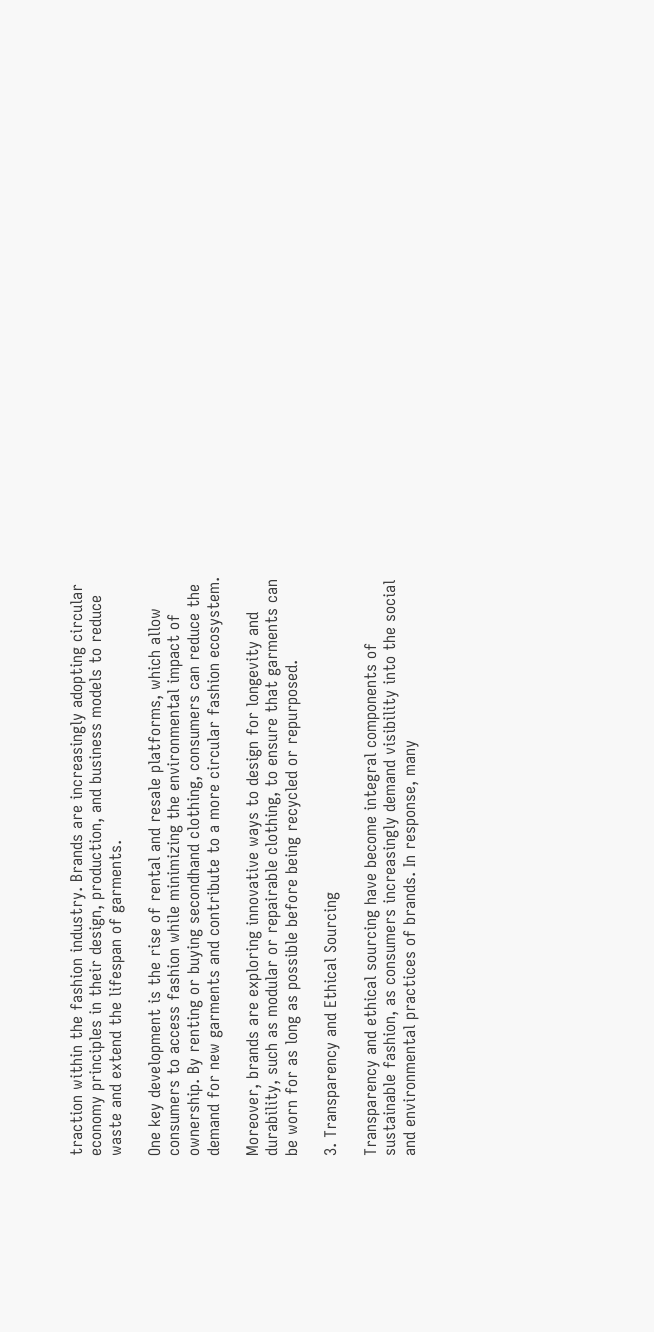traction within the fashion industry. Brands are increasingly adopting circular economy principles in their design, production, and business models to reduce waste and extend the lifespan of garments.

One key development is the rise of rental and resale platforms, which allow consumers to access fashion while minimizing the environmental impact of ownership. By renting or buying secondhand clothing, consumers can reduce the demand for new garments and contribute to a more circular fashion ecosystem.

Moreover, brands are exploring innovative ways to design for longevity and durability, such as modular or repairable clothing, to ensure that garments can be worn for as long as possible before being recycled or repurposed.

3. Transparency and Ethical Sourcing

Transparency and ethical sourcing have become integral components of sustainable fashion, as consumers increasingly demand visibility into the social and environmental practices of brands. In response, many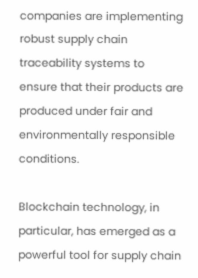companies are implementing robust supply chain traceability systems to ensure that their products are produced under fair and environmentally responsible conditions.

Blockchain technology, in particular, has emerged as a powerful tool for supply chain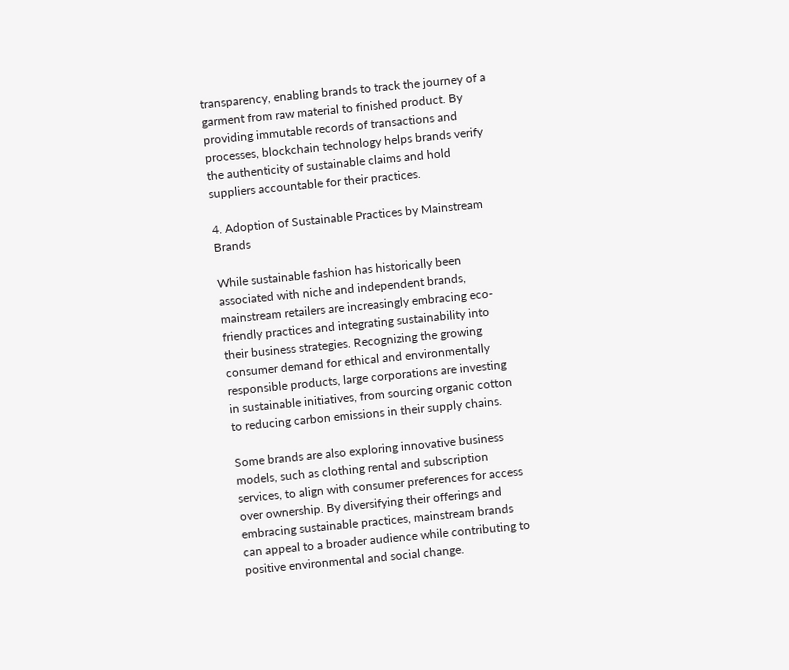transparency, enabling brands to track the journey of a garment from raw material to finished product. By providing immutable records of transactions and processes, blockchain technology helps brands verify the authenticity of sustainable claims and hold suppliers accountable for their practices.

4. Adoption of Sustainable Practices by Mainstream Brands

While sustainable fashion has historically been associated with niche and independent brands, mainstream retailers are increasingly embracing eco-friendly practices and integrating sustainability into their business strategies. Recognizing the growing consumer demand for ethical and environmentally responsible products, large corporations are investing in sustainable initiatives, from sourcing organic cotton to reducing carbon emissions in their supply chains.

Some brands are also exploring innovative business models, such as clothing rental and subscription services, to align with consumer preferences for access over ownership. By diversifying their offerings and embracing sustainable practices, mainstream brands can appeal to a broader audience while contributing to positive environmental and social change.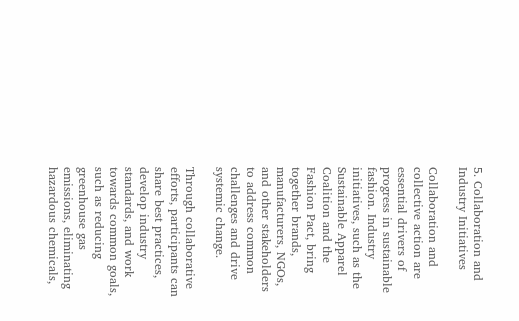5. Collaboration and Industry Initiatives

Collaboration and collective action are essential drivers of progress in sustainable fashion. Industry initiatives, such as the Sustainable Apparel Coalition and the Fashion Pact, bring together brands, manufacturers, NGOs, and other stakeholders to address common challenges and drive systemic change.

Through collaborative efforts, participants can share best practices, develop industry standards, and work towards common goals, such as reducing greenhouse gas emissions, eliminating hazardous chemicals,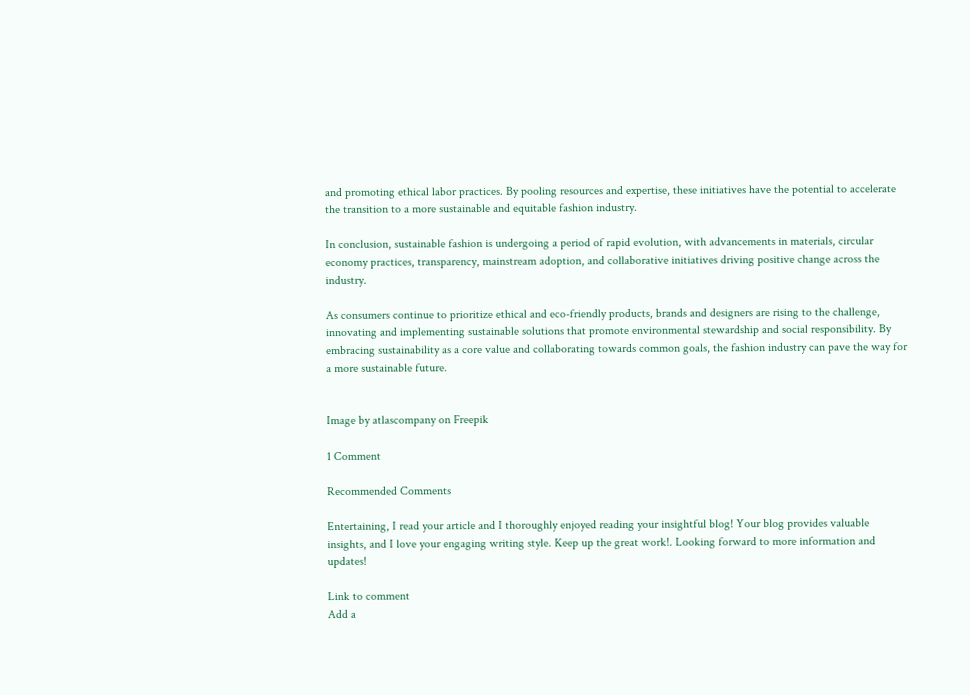and promoting ethical labor practices. By pooling resources and expertise, these initiatives have the potential to accelerate the transition to a more sustainable and equitable fashion industry.

In conclusion, sustainable fashion is undergoing a period of rapid evolution, with advancements in materials, circular economy practices, transparency, mainstream adoption, and collaborative initiatives driving positive change across the industry.

As consumers continue to prioritize ethical and eco-friendly products, brands and designers are rising to the challenge, innovating and implementing sustainable solutions that promote environmental stewardship and social responsibility. By embracing sustainability as a core value and collaborating towards common goals, the fashion industry can pave the way for a more sustainable future.


Image by atlascompany on Freepik

1 Comment

Recommended Comments

Entertaining, I read your article and I thoroughly enjoyed reading your insightful blog! Your blog provides valuable insights, and I love your engaging writing style. Keep up the great work!. Looking forward to more information and updates!

Link to comment
Add a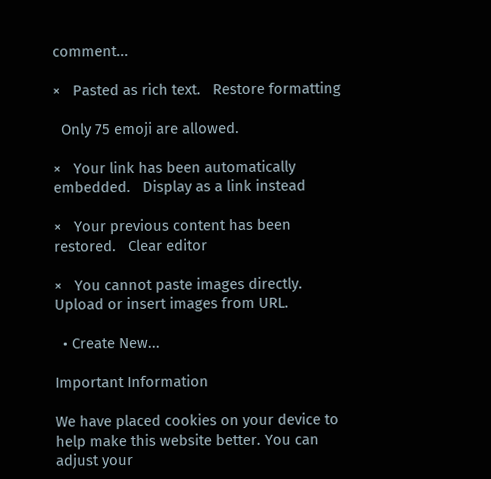comment...

×   Pasted as rich text.   Restore formatting

  Only 75 emoji are allowed.

×   Your link has been automatically embedded.   Display as a link instead

×   Your previous content has been restored.   Clear editor

×   You cannot paste images directly. Upload or insert images from URL.

  • Create New...

Important Information

We have placed cookies on your device to help make this website better. You can adjust your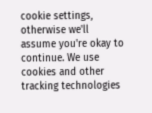cookie settings, otherwise we'll assume you're okay to continue. We use cookies and other tracking technologies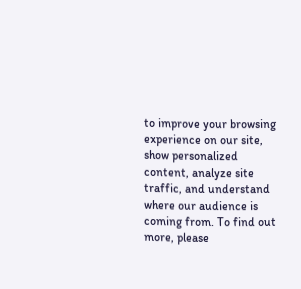to improve your browsing experience on our site, show personalized content, analyze site traffic, and understand where our audience is coming from. To find out more, please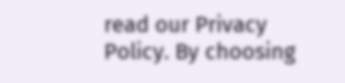read our Privacy Policy. By choosing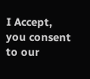I Accept, you consent to our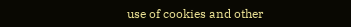use of cookies and other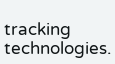tracking technologies.